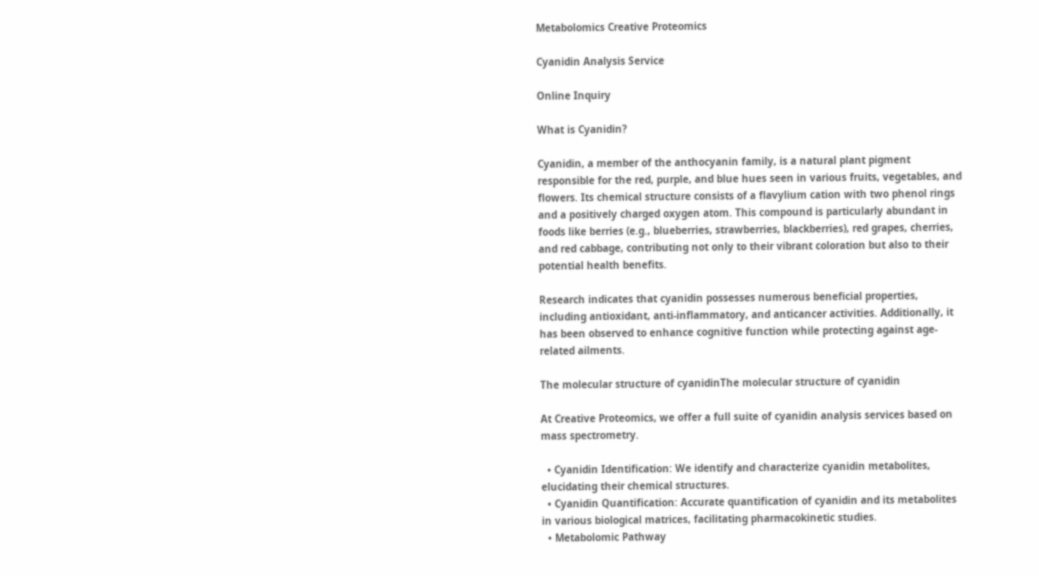Metabolomics Creative Proteomics

Cyanidin Analysis Service

Online Inquiry

What is Cyanidin?

Cyanidin, a member of the anthocyanin family, is a natural plant pigment responsible for the red, purple, and blue hues seen in various fruits, vegetables, and flowers. Its chemical structure consists of a flavylium cation with two phenol rings and a positively charged oxygen atom. This compound is particularly abundant in foods like berries (e.g., blueberries, strawberries, blackberries), red grapes, cherries, and red cabbage, contributing not only to their vibrant coloration but also to their potential health benefits.

Research indicates that cyanidin possesses numerous beneficial properties, including antioxidant, anti-inflammatory, and anticancer activities. Additionally, it has been observed to enhance cognitive function while protecting against age-related ailments.

The molecular structure of cyanidinThe molecular structure of cyanidin

At Creative Proteomics, we offer a full suite of cyanidin analysis services based on mass spectrometry.

  • Cyanidin Identification: We identify and characterize cyanidin metabolites, elucidating their chemical structures.
  • Cyanidin Quantification: Accurate quantification of cyanidin and its metabolites in various biological matrices, facilitating pharmacokinetic studies.
  • Metabolomic Pathway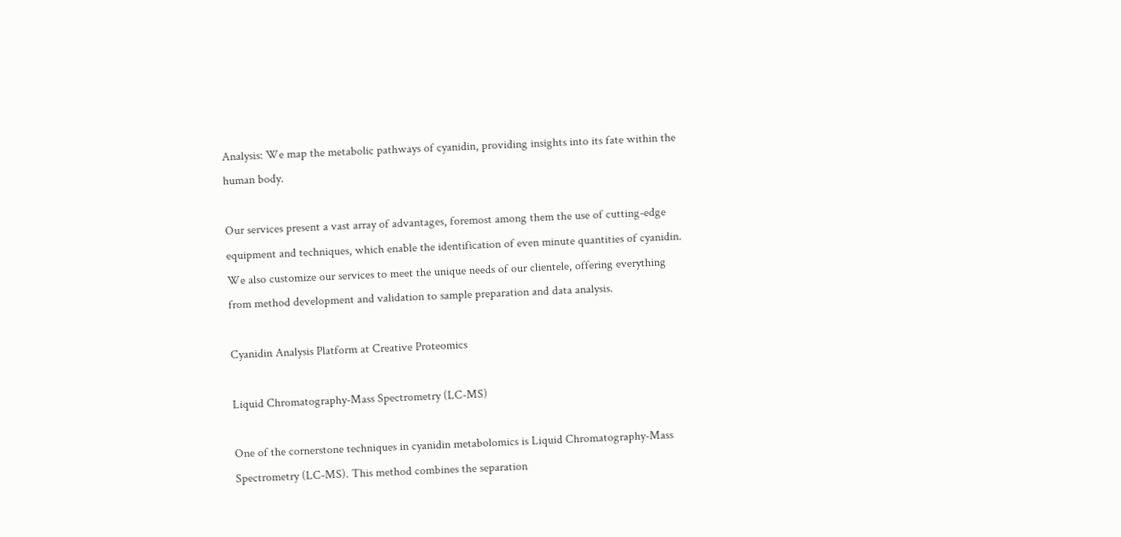Analysis: We map the metabolic pathways of cyanidin, providing insights into its fate within the human body.

Our services present a vast array of advantages, foremost among them the use of cutting-edge equipment and techniques, which enable the identification of even minute quantities of cyanidin. We also customize our services to meet the unique needs of our clientele, offering everything from method development and validation to sample preparation and data analysis.

Cyanidin Analysis Platform at Creative Proteomics

Liquid Chromatography-Mass Spectrometry (LC-MS)

One of the cornerstone techniques in cyanidin metabolomics is Liquid Chromatography-Mass Spectrometry (LC-MS). This method combines the separation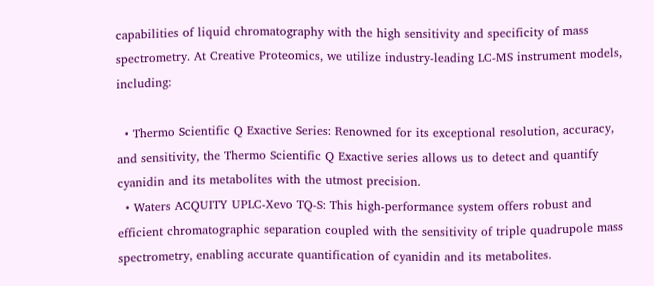capabilities of liquid chromatography with the high sensitivity and specificity of mass spectrometry. At Creative Proteomics, we utilize industry-leading LC-MS instrument models, including:

  • Thermo Scientific Q Exactive Series: Renowned for its exceptional resolution, accuracy, and sensitivity, the Thermo Scientific Q Exactive series allows us to detect and quantify cyanidin and its metabolites with the utmost precision.
  • Waters ACQUITY UPLC-Xevo TQ-S: This high-performance system offers robust and efficient chromatographic separation coupled with the sensitivity of triple quadrupole mass spectrometry, enabling accurate quantification of cyanidin and its metabolites.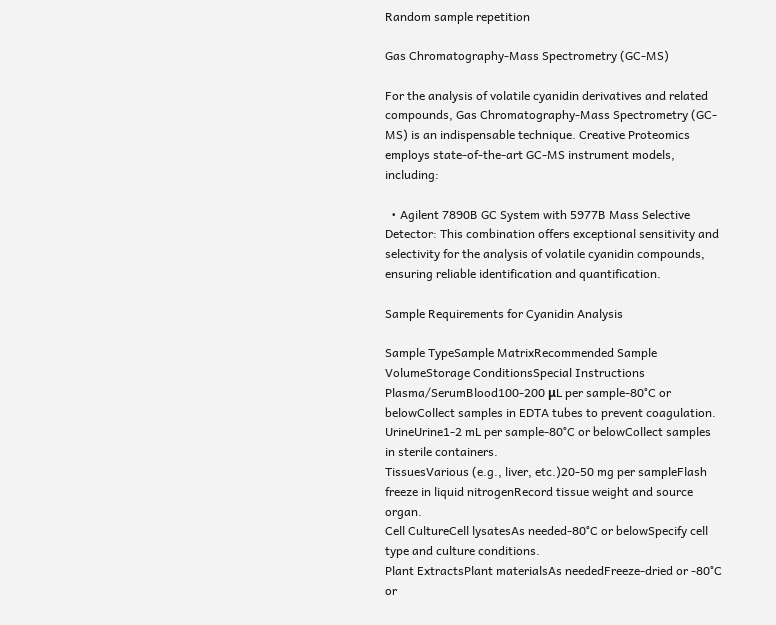Random sample repetition

Gas Chromatography-Mass Spectrometry (GC-MS)

For the analysis of volatile cyanidin derivatives and related compounds, Gas Chromatography-Mass Spectrometry (GC-MS) is an indispensable technique. Creative Proteomics employs state-of-the-art GC-MS instrument models, including:

  • Agilent 7890B GC System with 5977B Mass Selective Detector: This combination offers exceptional sensitivity and selectivity for the analysis of volatile cyanidin compounds, ensuring reliable identification and quantification.

Sample Requirements for Cyanidin Analysis

Sample TypeSample MatrixRecommended Sample VolumeStorage ConditionsSpecial Instructions
Plasma/SerumBlood100-200 μL per sample-80°C or belowCollect samples in EDTA tubes to prevent coagulation.
UrineUrine1-2 mL per sample-80°C or belowCollect samples in sterile containers.
TissuesVarious (e.g., liver, etc.)20-50 mg per sampleFlash freeze in liquid nitrogenRecord tissue weight and source organ.
Cell CultureCell lysatesAs needed-80°C or belowSpecify cell type and culture conditions.
Plant ExtractsPlant materialsAs neededFreeze-dried or -80°C or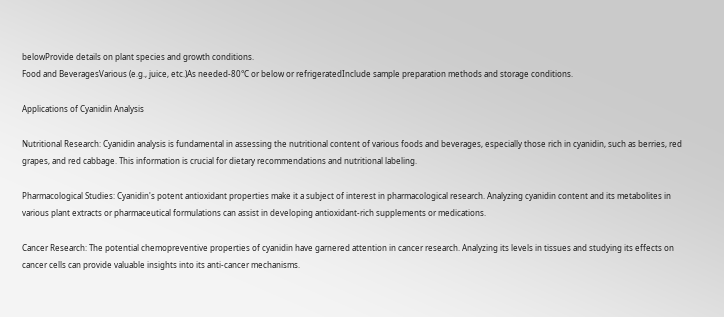belowProvide details on plant species and growth conditions.
Food and BeveragesVarious (e.g., juice, etc.)As needed-80°C or below or refrigeratedInclude sample preparation methods and storage conditions.

Applications of Cyanidin Analysis

Nutritional Research: Cyanidin analysis is fundamental in assessing the nutritional content of various foods and beverages, especially those rich in cyanidin, such as berries, red grapes, and red cabbage. This information is crucial for dietary recommendations and nutritional labeling.

Pharmacological Studies: Cyanidin's potent antioxidant properties make it a subject of interest in pharmacological research. Analyzing cyanidin content and its metabolites in various plant extracts or pharmaceutical formulations can assist in developing antioxidant-rich supplements or medications.

Cancer Research: The potential chemopreventive properties of cyanidin have garnered attention in cancer research. Analyzing its levels in tissues and studying its effects on cancer cells can provide valuable insights into its anti-cancer mechanisms.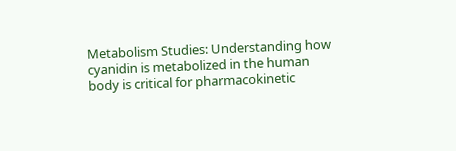Metabolism Studies: Understanding how cyanidin is metabolized in the human body is critical for pharmacokinetic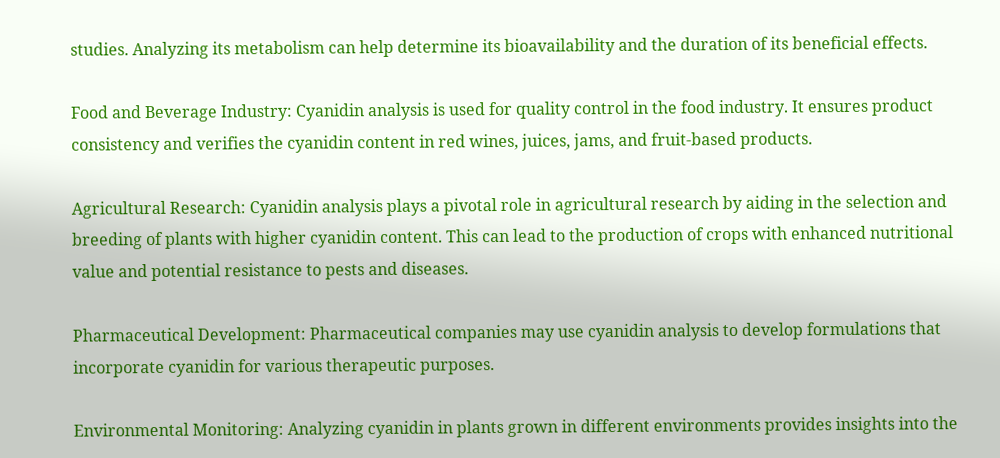studies. Analyzing its metabolism can help determine its bioavailability and the duration of its beneficial effects.

Food and Beverage Industry: Cyanidin analysis is used for quality control in the food industry. It ensures product consistency and verifies the cyanidin content in red wines, juices, jams, and fruit-based products.

Agricultural Research: Cyanidin analysis plays a pivotal role in agricultural research by aiding in the selection and breeding of plants with higher cyanidin content. This can lead to the production of crops with enhanced nutritional value and potential resistance to pests and diseases.

Pharmaceutical Development: Pharmaceutical companies may use cyanidin analysis to develop formulations that incorporate cyanidin for various therapeutic purposes.

Environmental Monitoring: Analyzing cyanidin in plants grown in different environments provides insights into the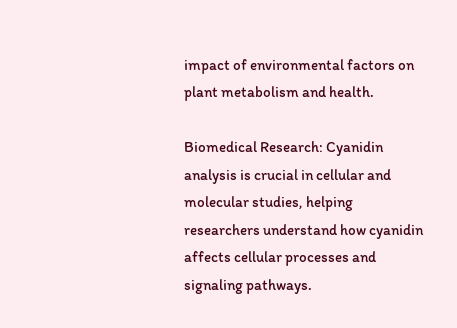impact of environmental factors on plant metabolism and health.

Biomedical Research: Cyanidin analysis is crucial in cellular and molecular studies, helping researchers understand how cyanidin affects cellular processes and signaling pathways.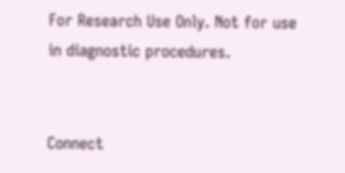For Research Use Only. Not for use in diagnostic procedures.


Connect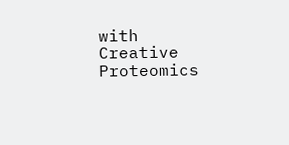with Creative Proteomics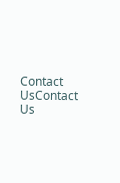Contact UsContact Us